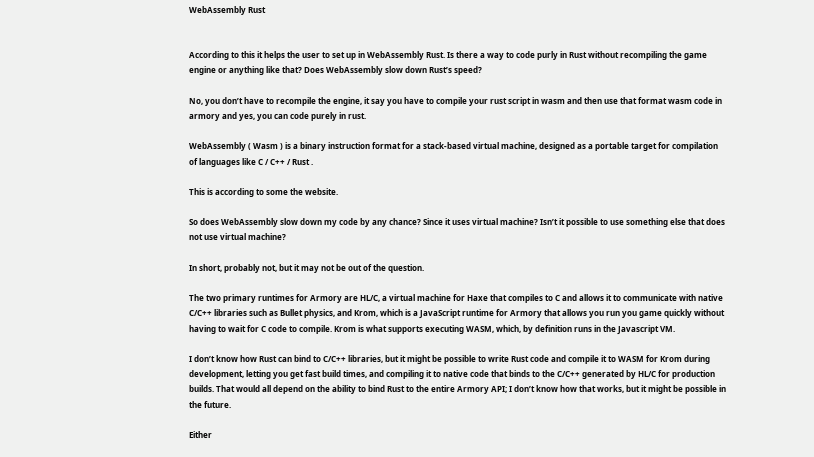WebAssembly Rust


According to this it helps the user to set up in WebAssembly Rust. Is there a way to code purly in Rust without recompiling the game engine or anything like that? Does WebAssembly slow down Rust’s speed?

No, you don’t have to recompile the engine, it say you have to compile your rust script in wasm and then use that format wasm code in armory and yes, you can code purely in rust.

WebAssembly ( Wasm ) is a binary instruction format for a stack-based virtual machine, designed as a portable target for compilation of languages like C / C++ / Rust .

This is according to some the website.

So does WebAssembly slow down my code by any chance? Since it uses virtual machine? Isn’t it possible to use something else that does not use virtual machine?

In short, probably not, but it may not be out of the question.

The two primary runtimes for Armory are HL/C, a virtual machine for Haxe that compiles to C and allows it to communicate with native C/C++ libraries such as Bullet physics, and Krom, which is a JavaScript runtime for Armory that allows you run you game quickly without having to wait for C code to compile. Krom is what supports executing WASM, which, by definition runs in the Javascript VM.

I don’t know how Rust can bind to C/C++ libraries, but it might be possible to write Rust code and compile it to WASM for Krom during development, letting you get fast build times, and compiling it to native code that binds to the C/C++ generated by HL/C for production builds. That would all depend on the ability to bind Rust to the entire Armory API; I don’t know how that works, but it might be possible in the future.

Either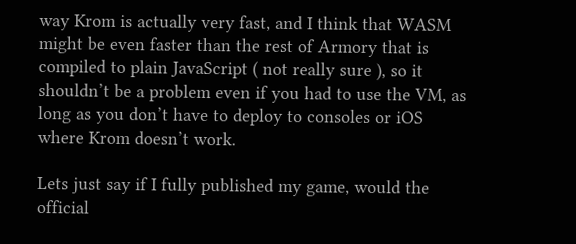way Krom is actually very fast, and I think that WASM might be even faster than the rest of Armory that is compiled to plain JavaScript ( not really sure ), so it shouldn’t be a problem even if you had to use the VM, as long as you don’t have to deploy to consoles or iOS where Krom doesn’t work.

Lets just say if I fully published my game, would the official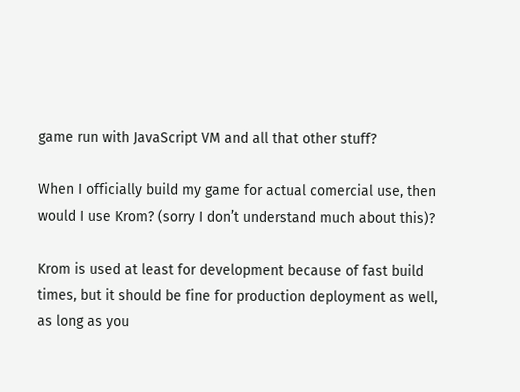game run with JavaScript VM and all that other stuff?

When I officially build my game for actual comercial use, then would I use Krom? (sorry I don’t understand much about this)?

Krom is used at least for development because of fast build times, but it should be fine for production deployment as well, as long as you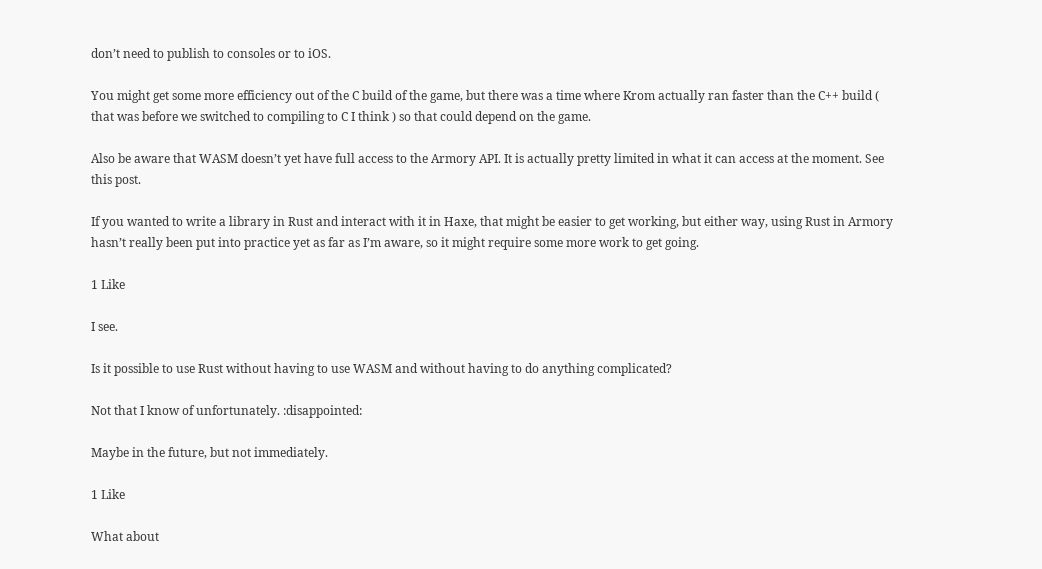don’t need to publish to consoles or to iOS.

You might get some more efficiency out of the C build of the game, but there was a time where Krom actually ran faster than the C++ build ( that was before we switched to compiling to C I think ) so that could depend on the game.

Also be aware that WASM doesn’t yet have full access to the Armory API. It is actually pretty limited in what it can access at the moment. See this post.

If you wanted to write a library in Rust and interact with it in Haxe, that might be easier to get working, but either way, using Rust in Armory hasn’t really been put into practice yet as far as I’m aware, so it might require some more work to get going.

1 Like

I see.

Is it possible to use Rust without having to use WASM and without having to do anything complicated?

Not that I know of unfortunately. :disappointed:

Maybe in the future, but not immediately.

1 Like

What about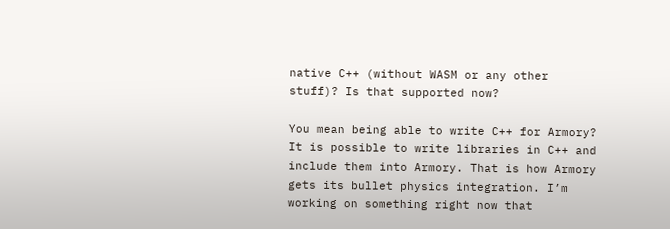native C++ (without WASM or any other stuff)? Is that supported now?

You mean being able to write C++ for Armory? It is possible to write libraries in C++ and include them into Armory. That is how Armory gets its bullet physics integration. I’m working on something right now that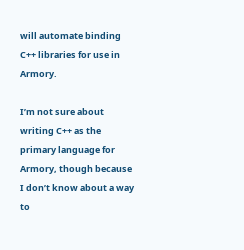will automate binding C++ libraries for use in Armory.

I’m not sure about writing C++ as the primary language for Armory, though because I don’t know about a way to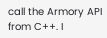call the Armory API from C++. I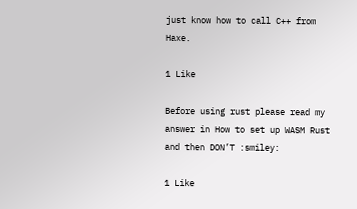just know how to call C++ from Haxe.

1 Like

Before using rust please read my answer in How to set up WASM Rust and then DON’T :smiley:

1 Like